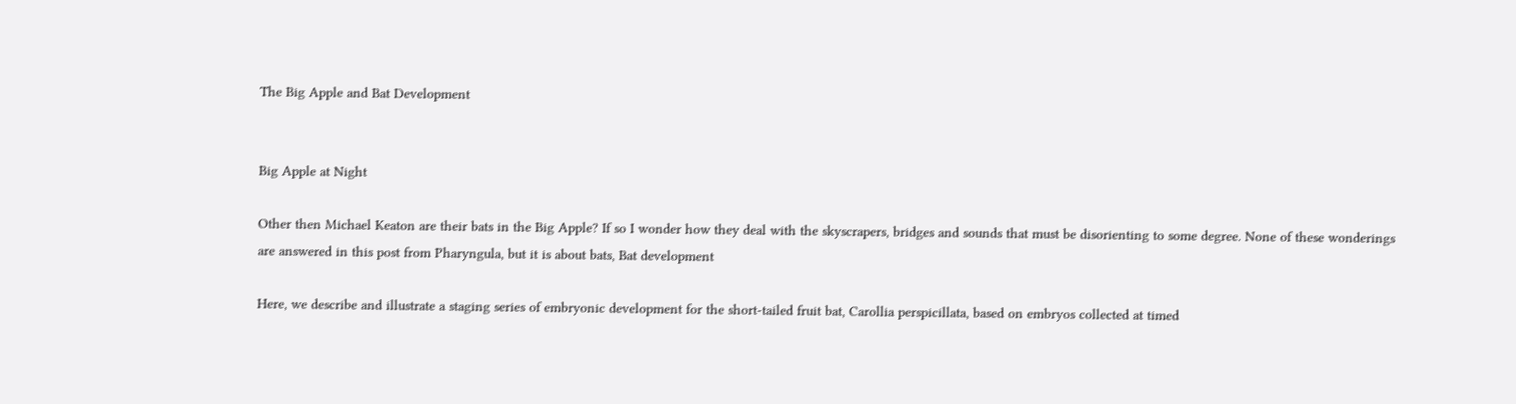The Big Apple and Bat Development


Big Apple at Night

Other then Michael Keaton are their bats in the Big Apple? If so I wonder how they deal with the skyscrapers, bridges and sounds that must be disorienting to some degree. None of these wonderings are answered in this post from Pharyngula, but it is about bats, Bat development

Here, we describe and illustrate a staging series of embryonic development for the short-tailed fruit bat, Carollia perspicillata, based on embryos collected at timed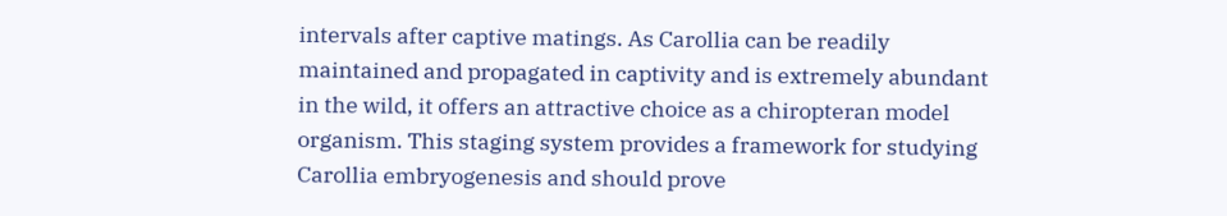intervals after captive matings. As Carollia can be readily maintained and propagated in captivity and is extremely abundant in the wild, it offers an attractive choice as a chiropteran model organism. This staging system provides a framework for studying Carollia embryogenesis and should prove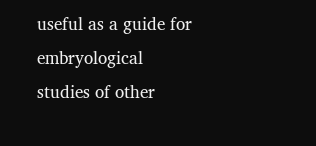useful as a guide for embryological studies of other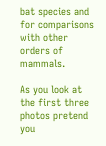bat species and for comparisons with other orders of mammals.

As you look at the first three photos pretend you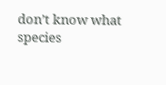don’t know what species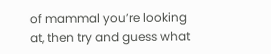of mammal you’re looking at, then try and guess what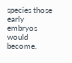species those early embryos would become.